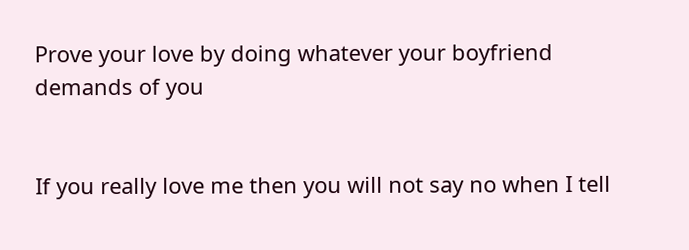Prove your love by doing whatever your boyfriend demands of you


If you really love me then you will not say no when I tell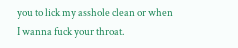you to lick my asshole clean or when I wanna fuck your throat.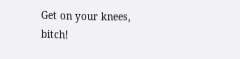Get on your knees, bitch!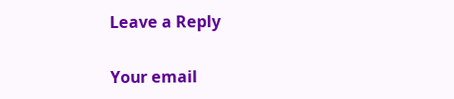Leave a Reply

Your email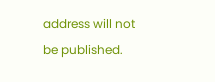address will not be published.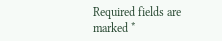Required fields are marked *